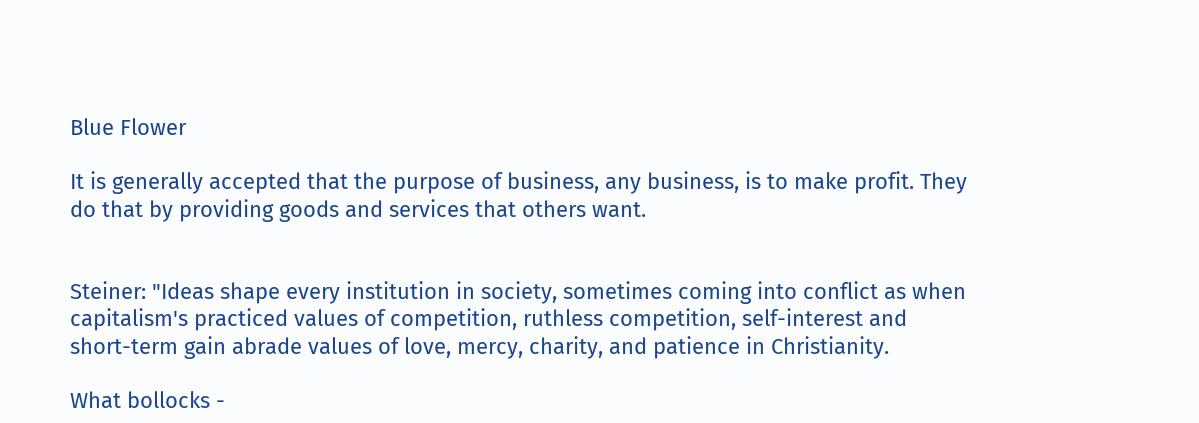Blue Flower

It is generally accepted that the purpose of business, any business, is to make profit. They do that by providing goods and services that others want.


Steiner: "Ideas shape every institution in society, sometimes coming into conflict as when capitalism's practiced values of competition, ruthless competition, self-interest and short-term gain abrade values of love, mercy, charity, and patience in Christianity.

What bollocks -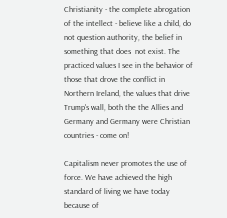Christianity - the complete abrogation of the intellect - believe like a child, do not question authority, the belief in something that does  not exist. The practiced values I see in the behavior of those that drove the conflict in Northern Ireland, the values that drive Trump's wall, both the the Allies and Germany and Germany were Christian countries - come on!

Capitalism never promotes the use of force. We have achieved the high standard of living we have today because of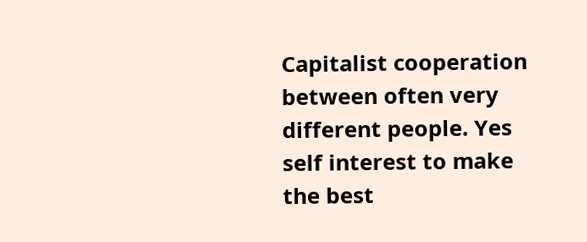Capitalist cooperation between often very different people. Yes self interest to make the best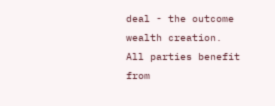deal - the outcome wealth creation. All parties benefit from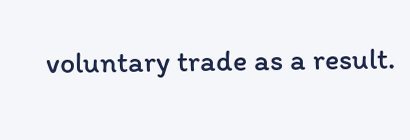voluntary trade as a result.